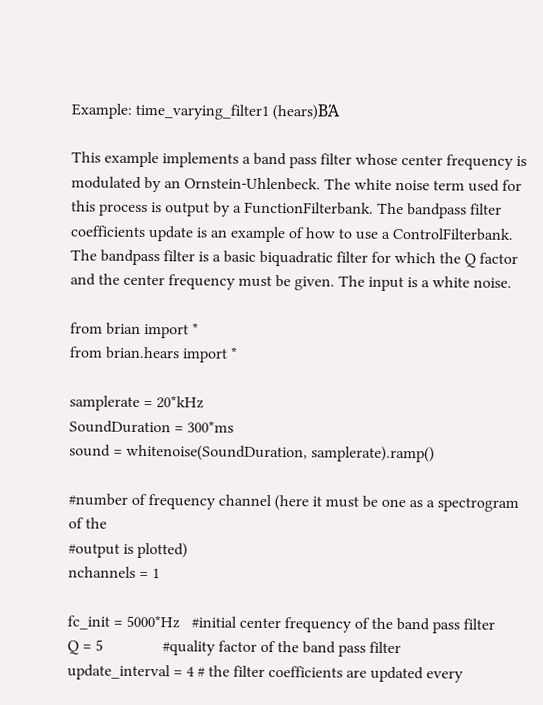Example: time_varying_filter1 (hears)ΒΆ

This example implements a band pass filter whose center frequency is modulated by an Ornstein-Uhlenbeck. The white noise term used for this process is output by a FunctionFilterbank. The bandpass filter coefficients update is an example of how to use a ControlFilterbank. The bandpass filter is a basic biquadratic filter for which the Q factor and the center frequency must be given. The input is a white noise.

from brian import *
from brian.hears import *

samplerate = 20*kHz
SoundDuration = 300*ms
sound = whitenoise(SoundDuration, samplerate).ramp()

#number of frequency channel (here it must be one as a spectrogram of the
#output is plotted)
nchannels = 1

fc_init = 5000*Hz   #initial center frequency of the band pass filter
Q = 5               #quality factor of the band pass filter
update_interval = 4 # the filter coefficients are updated every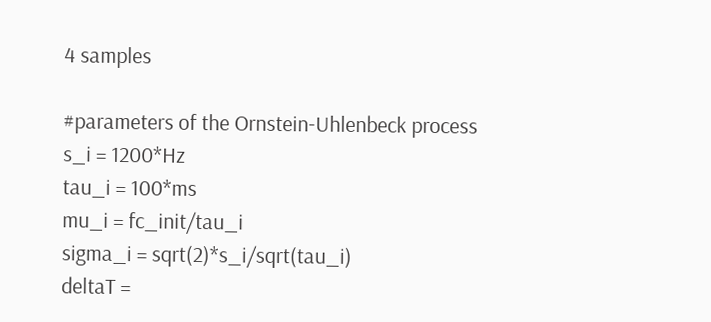4 samples

#parameters of the Ornstein-Uhlenbeck process
s_i = 1200*Hz
tau_i = 100*ms
mu_i = fc_init/tau_i
sigma_i = sqrt(2)*s_i/sqrt(tau_i)
deltaT =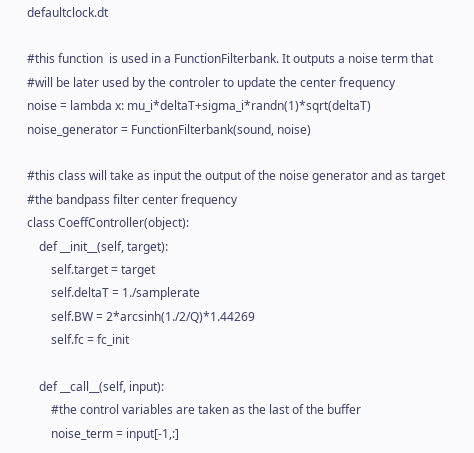defaultclock.dt

#this function  is used in a FunctionFilterbank. It outputs a noise term that
#will be later used by the controler to update the center frequency
noise = lambda x: mu_i*deltaT+sigma_i*randn(1)*sqrt(deltaT)
noise_generator = FunctionFilterbank(sound, noise)

#this class will take as input the output of the noise generator and as target
#the bandpass filter center frequency
class CoeffController(object):
    def __init__(self, target):
        self.target = target
        self.deltaT = 1./samplerate
        self.BW = 2*arcsinh(1./2/Q)*1.44269
        self.fc = fc_init

    def __call__(self, input):
        #the control variables are taken as the last of the buffer
        noise_term = input[-1,:]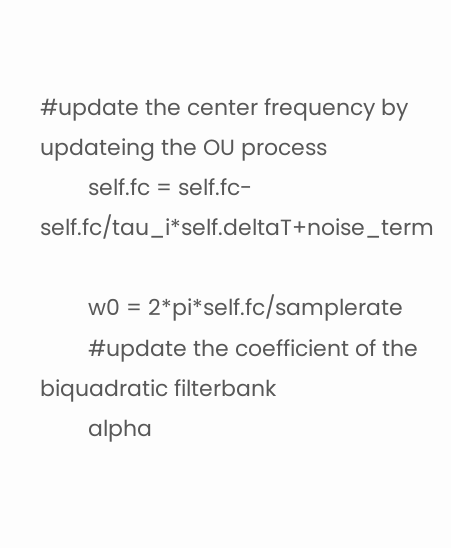#update the center frequency by updateing the OU process
        self.fc = self.fc-self.fc/tau_i*self.deltaT+noise_term

        w0 = 2*pi*self.fc/samplerate
        #update the coefficient of the biquadratic filterbank
        alpha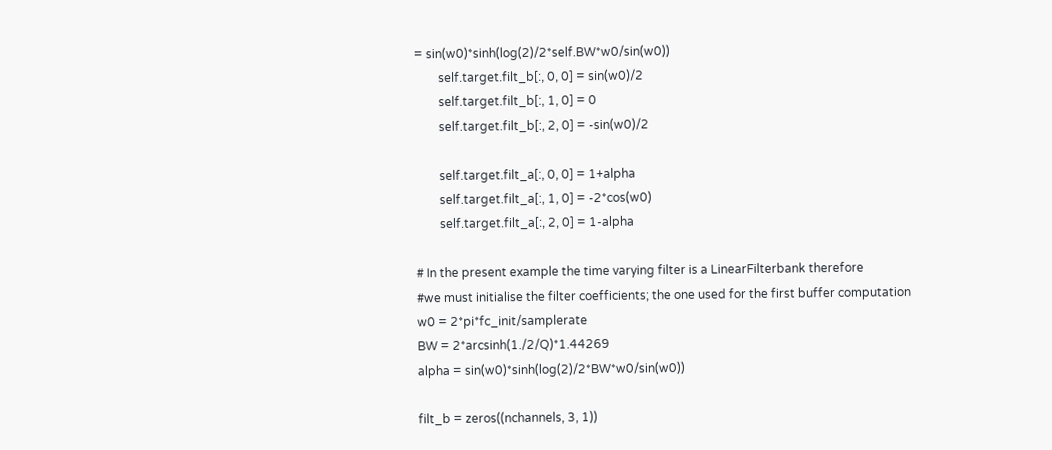= sin(w0)*sinh(log(2)/2*self.BW*w0/sin(w0))
        self.target.filt_b[:, 0, 0] = sin(w0)/2
        self.target.filt_b[:, 1, 0] = 0
        self.target.filt_b[:, 2, 0] = -sin(w0)/2

        self.target.filt_a[:, 0, 0] = 1+alpha
        self.target.filt_a[:, 1, 0] = -2*cos(w0)
        self.target.filt_a[:, 2, 0] = 1-alpha

# In the present example the time varying filter is a LinearFilterbank therefore
#we must initialise the filter coefficients; the one used for the first buffer computation
w0 = 2*pi*fc_init/samplerate
BW = 2*arcsinh(1./2/Q)*1.44269
alpha = sin(w0)*sinh(log(2)/2*BW*w0/sin(w0))

filt_b = zeros((nchannels, 3, 1))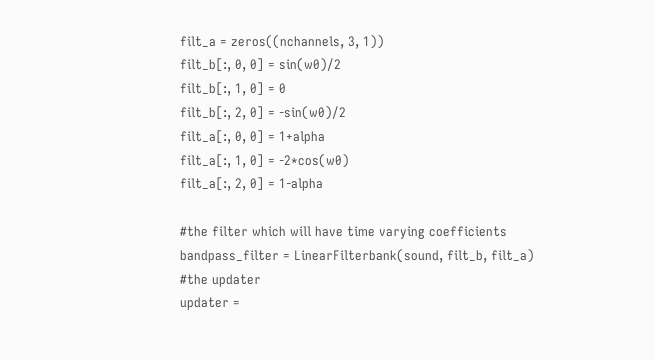filt_a = zeros((nchannels, 3, 1))
filt_b[:, 0, 0] = sin(w0)/2
filt_b[:, 1, 0] = 0
filt_b[:, 2, 0] = -sin(w0)/2
filt_a[:, 0, 0] = 1+alpha
filt_a[:, 1, 0] = -2*cos(w0)
filt_a[:, 2, 0] = 1-alpha

#the filter which will have time varying coefficients
bandpass_filter = LinearFilterbank(sound, filt_b, filt_a)
#the updater
updater =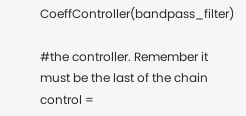CoeffController(bandpass_filter)

#the controller. Remember it must be the last of the chain
control =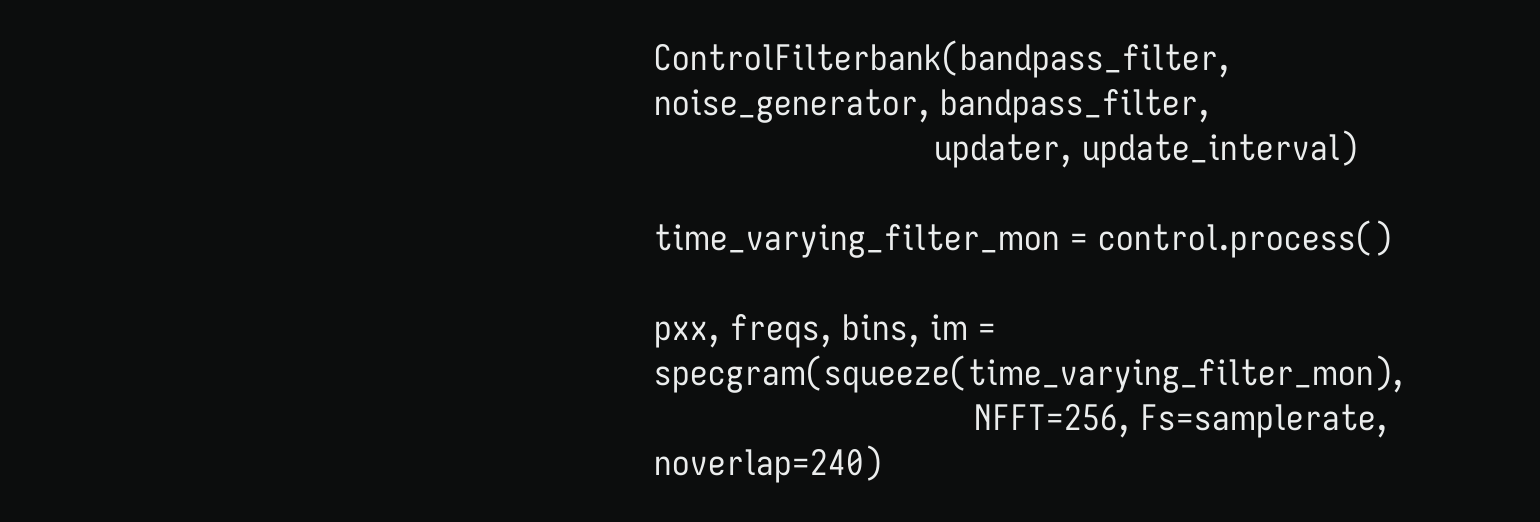ControlFilterbank(bandpass_filter, noise_generator, bandpass_filter,
                            updater, update_interval)

time_varying_filter_mon = control.process()

pxx, freqs, bins, im = specgram(squeeze(time_varying_filter_mon),
                                NFFT=256, Fs=samplerate, noverlap=240)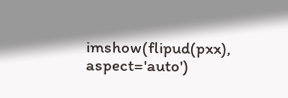imshow(flipud(pxx), aspect='auto')